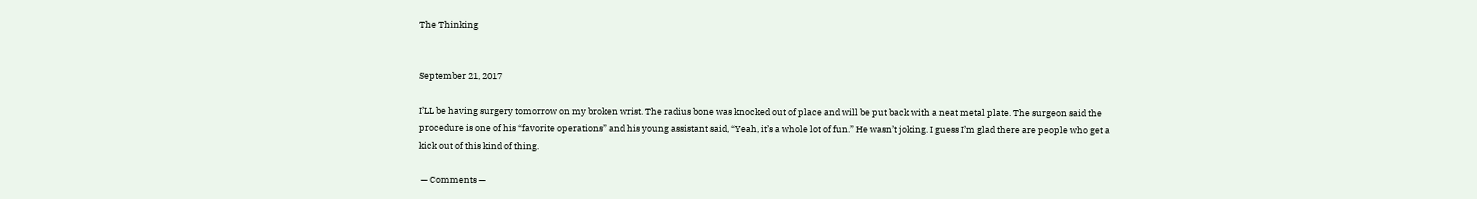The Thinking


September 21, 2017

I’LL be having surgery tomorrow on my broken wrist. The radius bone was knocked out of place and will be put back with a neat metal plate. The surgeon said the procedure is one of his “favorite operations” and his young assistant said, “Yeah, it’s a whole lot of fun.” He wasn’t joking. I guess I’m glad there are people who get a kick out of this kind of thing.

 — Comments —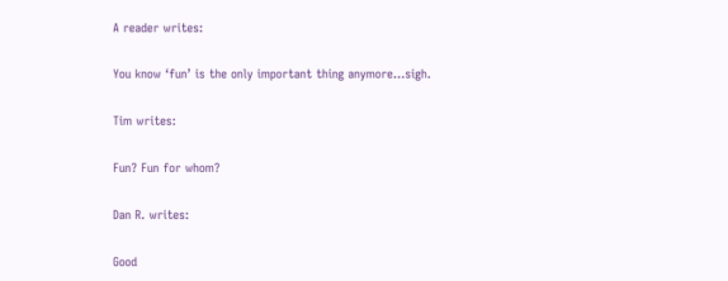A reader writes:

You know ‘fun’ is the only important thing anymore…sigh.

Tim writes:

Fun? Fun for whom?

Dan R. writes:

Good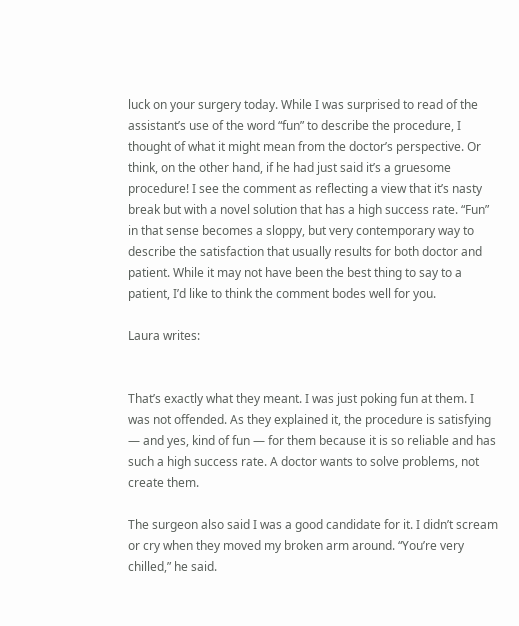luck on your surgery today. While I was surprised to read of the assistant’s use of the word “fun” to describe the procedure, I thought of what it might mean from the doctor’s perspective. Or think, on the other hand, if he had just said it’s a gruesome procedure! I see the comment as reflecting a view that it’s nasty break but with a novel solution that has a high success rate. “Fun” in that sense becomes a sloppy, but very contemporary way to describe the satisfaction that usually results for both doctor and patient. While it may not have been the best thing to say to a patient, I’d like to think the comment bodes well for you.

Laura writes:


That’s exactly what they meant. I was just poking fun at them. I was not offended. As they explained it, the procedure is satisfying — and yes, kind of fun — for them because it is so reliable and has such a high success rate. A doctor wants to solve problems, not create them.

The surgeon also said I was a good candidate for it. I didn’t scream or cry when they moved my broken arm around. “You’re very chilled,” he said.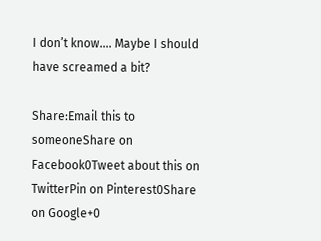I don’t know…. Maybe I should have screamed a bit?

Share:Email this to someoneShare on Facebook0Tweet about this on TwitterPin on Pinterest0Share on Google+0